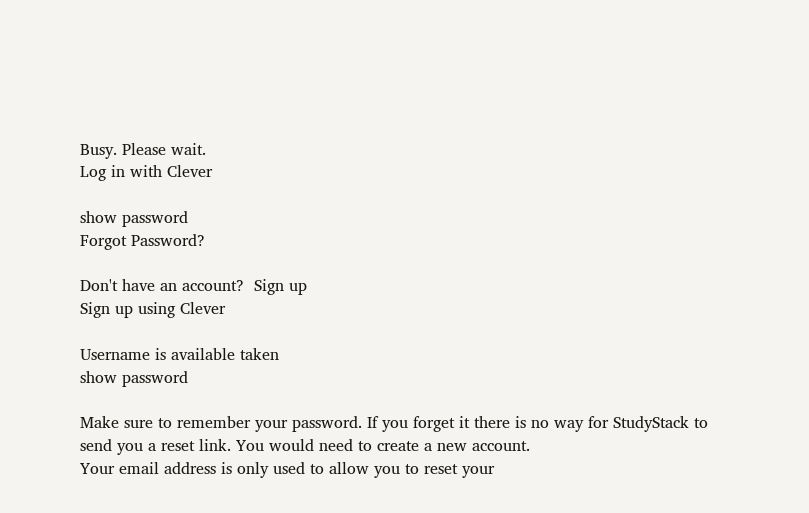Busy. Please wait.
Log in with Clever

show password
Forgot Password?

Don't have an account?  Sign up
Sign up using Clever

Username is available taken
show password

Make sure to remember your password. If you forget it there is no way for StudyStack to send you a reset link. You would need to create a new account.
Your email address is only used to allow you to reset your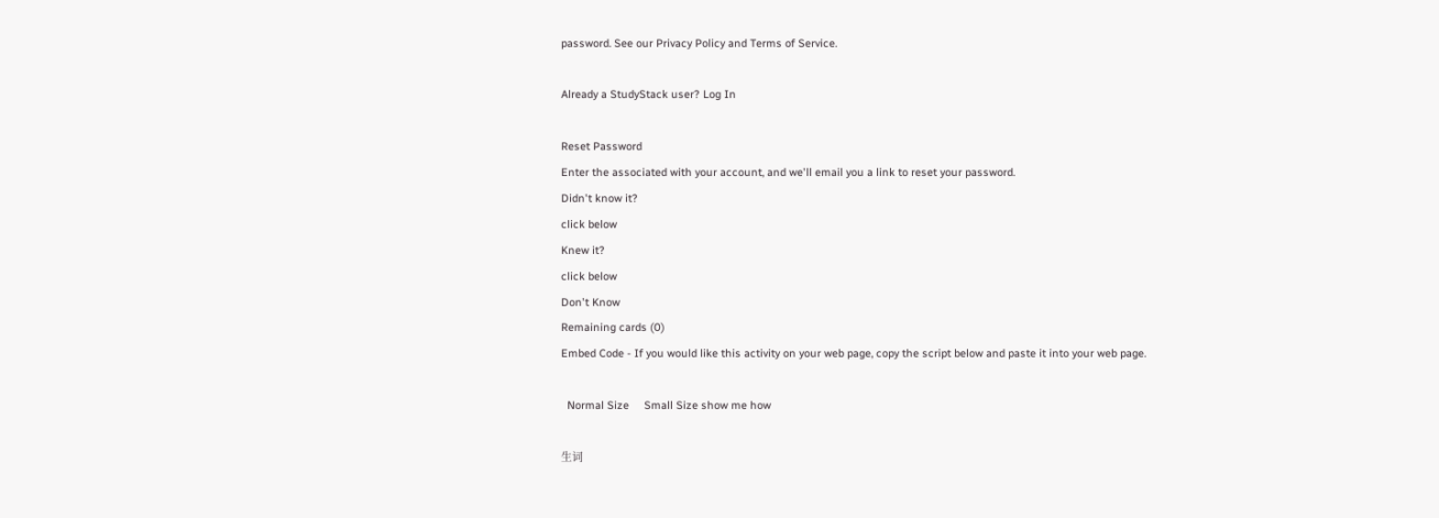password. See our Privacy Policy and Terms of Service.

Already a StudyStack user? Log In

Reset Password
Enter the associated with your account, and we'll email you a link to reset your password.
Didn't know it?
click below
Knew it?
click below
Don't Know
Remaining cards (0)
Embed Code - If you would like this activity on your web page, copy the script below and paste it into your web page.

  Normal Size     Small Size show me how

生词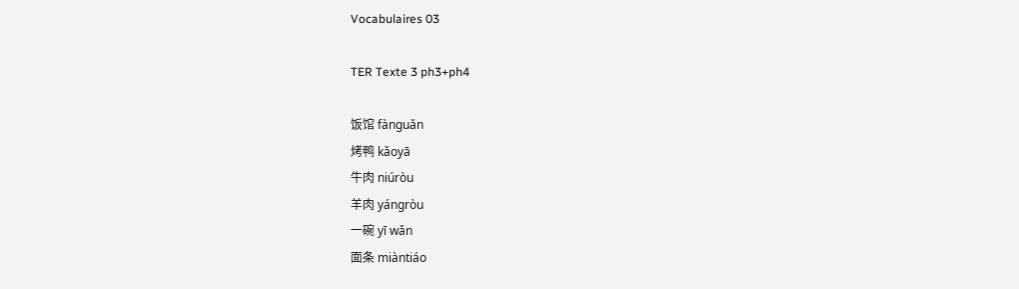Vocabulaires 03

TER Texte 3 ph3+ph4

饭馆 fànguǎn
烤鸭 kǎoyā
牛肉 niúròu
羊肉 yángròu
一碗 yī wǎn
面条 miàntiáo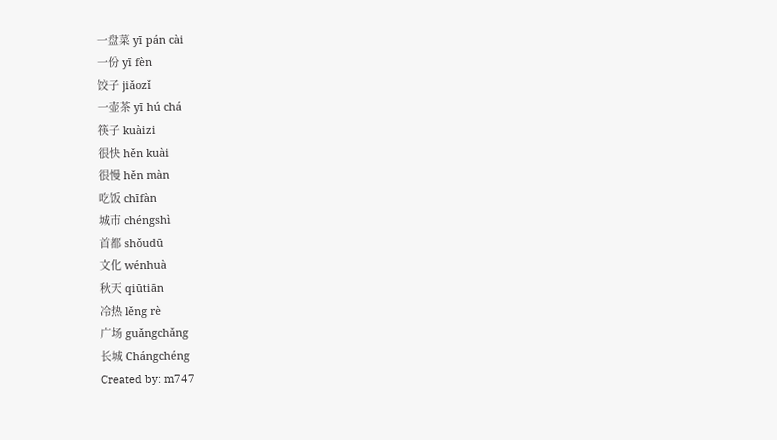一盘菜 yī pán cài
一份 yī fèn
饺子 jiǎozǐ
一壶茶 yī hú chá
筷子 kuàizi
很快 hěn kuài
很慢 hěn màn
吃饭 chīfàn
城市 chéngshì
首都 shǒudū
文化 wénhuà
秋天 qiūtiān
冷热 lěng rè
广场 guǎngchǎng
长城 Chángchéng
Created by: m747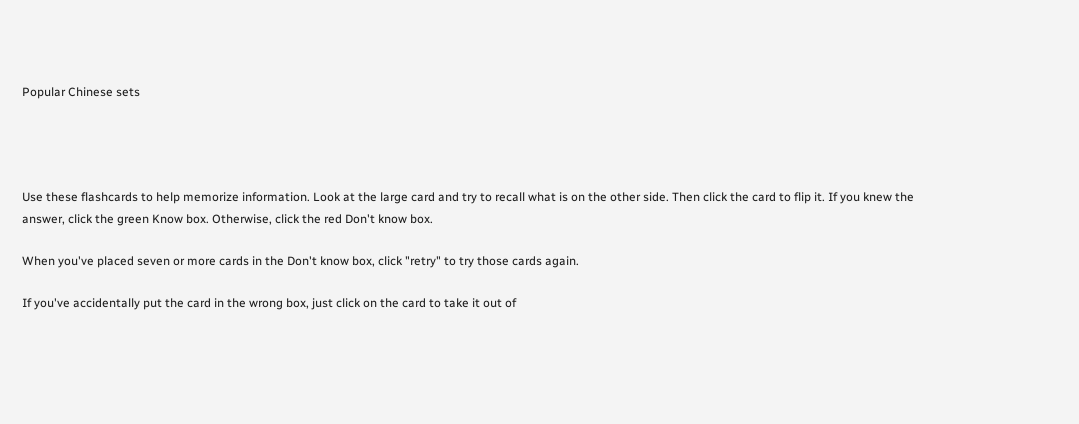Popular Chinese sets




Use these flashcards to help memorize information. Look at the large card and try to recall what is on the other side. Then click the card to flip it. If you knew the answer, click the green Know box. Otherwise, click the red Don't know box.

When you've placed seven or more cards in the Don't know box, click "retry" to try those cards again.

If you've accidentally put the card in the wrong box, just click on the card to take it out of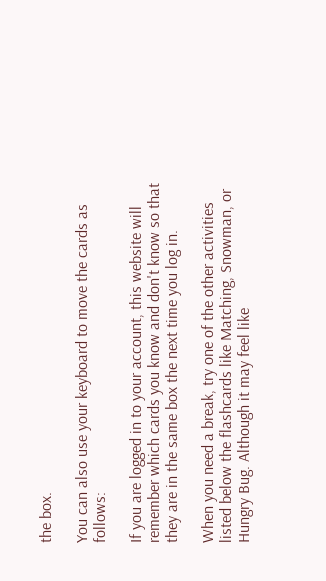the box.

You can also use your keyboard to move the cards as follows:

If you are logged in to your account, this website will remember which cards you know and don't know so that they are in the same box the next time you log in.

When you need a break, try one of the other activities listed below the flashcards like Matching, Snowman, or Hungry Bug. Although it may feel like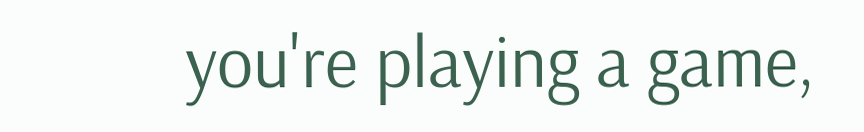you're playing a game,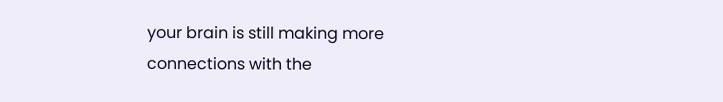your brain is still making more connections with the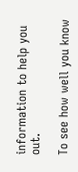information to help you out.

To see how well you know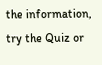the information, try the Quiz or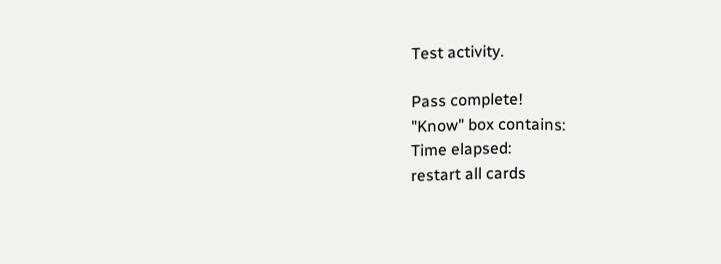Test activity.

Pass complete!
"Know" box contains:
Time elapsed:
restart all cards